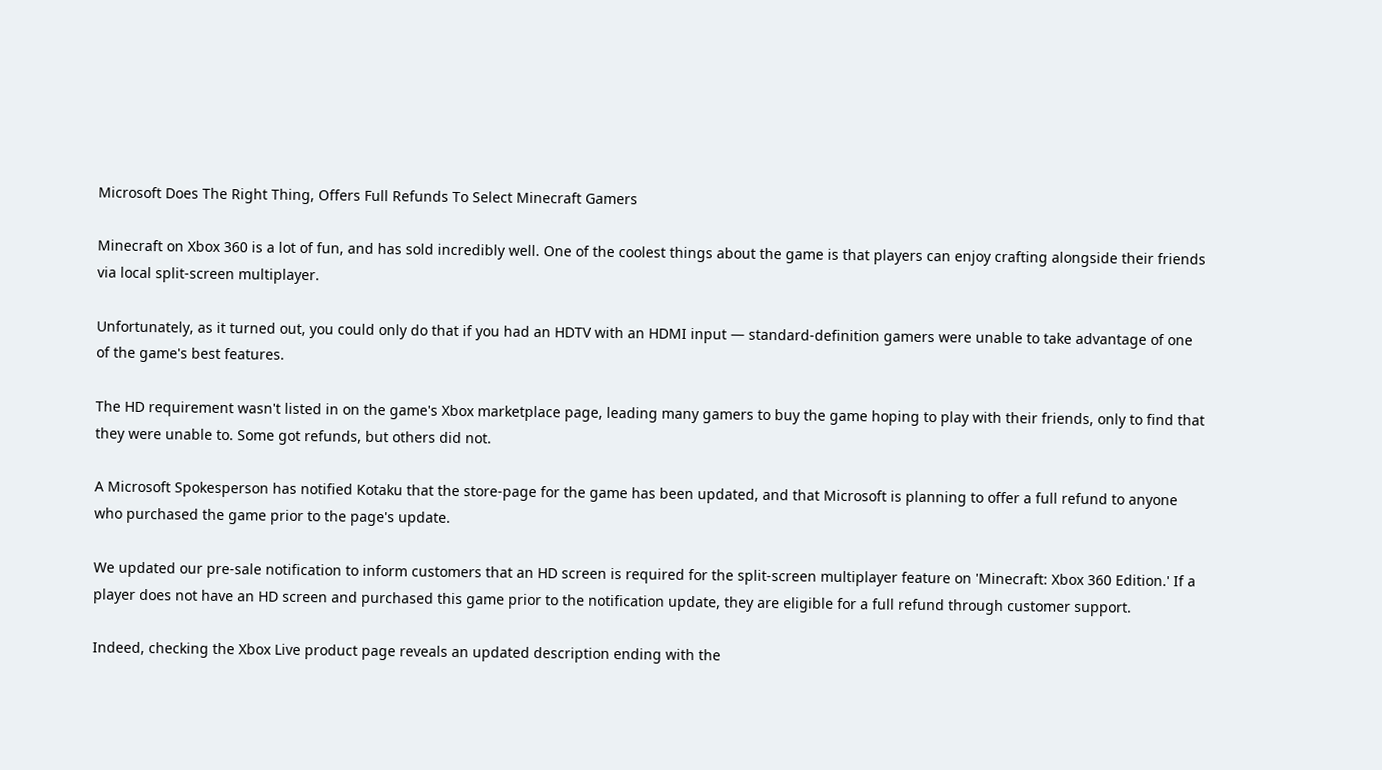Microsoft Does The Right Thing, Offers Full Refunds To Select Minecraft Gamers

Minecraft on Xbox 360 is a lot of fun, and has sold incredibly well. One of the coolest things about the game is that players can enjoy crafting alongside their friends via local split-screen multiplayer.

Unfortunately, as it turned out, you could only do that if you had an HDTV with an HDMI input — standard-definition gamers were unable to take advantage of one of the game's best features.

The HD requirement wasn't listed in on the game's Xbox marketplace page, leading many gamers to buy the game hoping to play with their friends, only to find that they were unable to. Some got refunds, but others did not.

A Microsoft Spokesperson has notified Kotaku that the store-page for the game has been updated, and that Microsoft is planning to offer a full refund to anyone who purchased the game prior to the page's update.

We updated our pre-sale notification to inform customers that an HD screen is required for the split-screen multiplayer feature on 'Minecraft: Xbox 360 Edition.' If a player does not have an HD screen and purchased this game prior to the notification update, they are eligible for a full refund through customer support.

Indeed, checking the Xbox Live product page reveals an updated description ending with the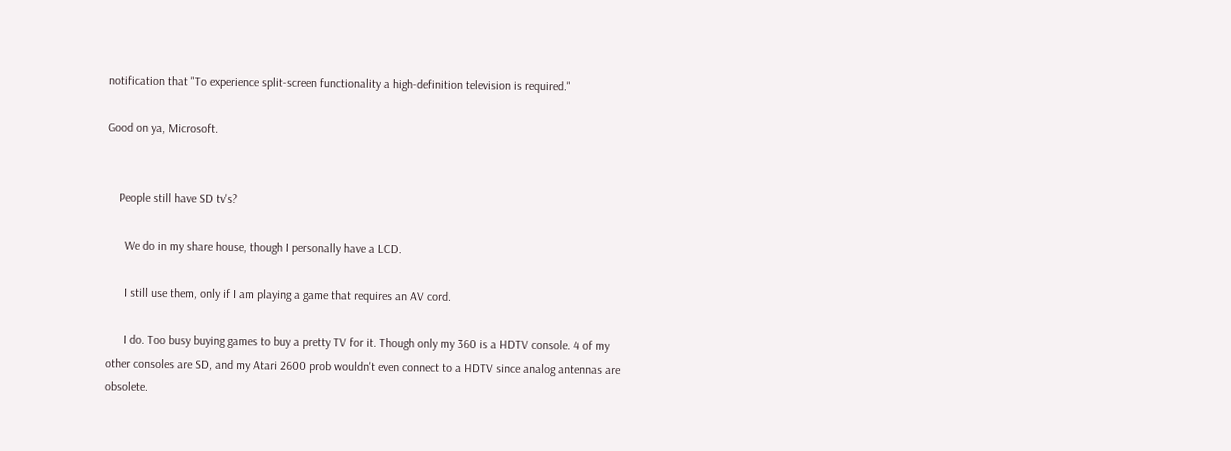notification that "To experience split-screen functionality a high-definition television is required."

Good on ya, Microsoft.


    People still have SD tv's?

      We do in my share house, though I personally have a LCD.

      I still use them, only if I am playing a game that requires an AV cord.

      I do. Too busy buying games to buy a pretty TV for it. Though only my 360 is a HDTV console. 4 of my other consoles are SD, and my Atari 2600 prob wouldn't even connect to a HDTV since analog antennas are obsolete.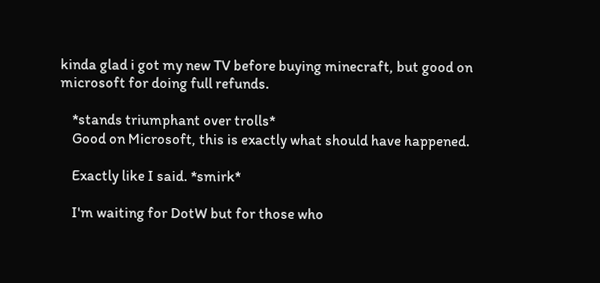kinda glad i got my new TV before buying minecraft, but good on microsoft for doing full refunds.

    *stands triumphant over trolls*
    Good on Microsoft, this is exactly what should have happened.

    Exactly like I said. *smirk*

    I'm waiting for DotW but for those who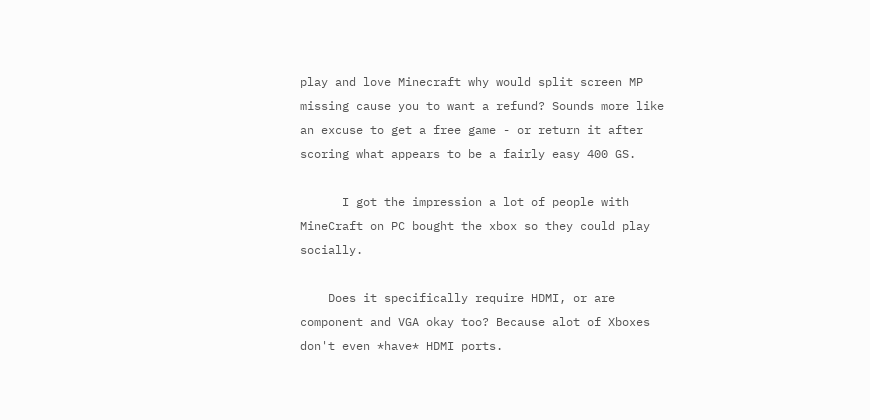play and love Minecraft why would split screen MP missing cause you to want a refund? Sounds more like an excuse to get a free game - or return it after scoring what appears to be a fairly easy 400 GS.

      I got the impression a lot of people with MineCraft on PC bought the xbox so they could play socially.

    Does it specifically require HDMI, or are component and VGA okay too? Because alot of Xboxes don't even *have* HDMI ports.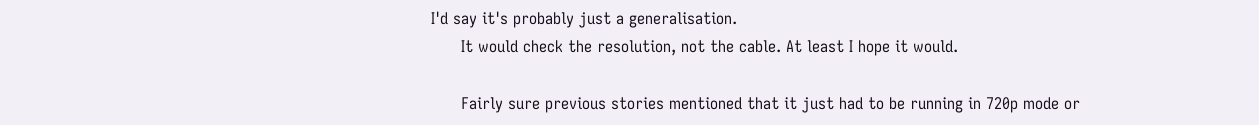I'd say it's probably just a generalisation.
      It would check the resolution, not the cable. At least I hope it would.

      Fairly sure previous stories mentioned that it just had to be running in 720p mode or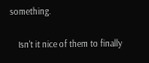something.

    Isn't it nice of them to finally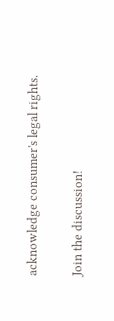acknowledge consumer's legal rights.

Join the discussion!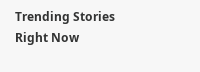Trending Stories Right Now